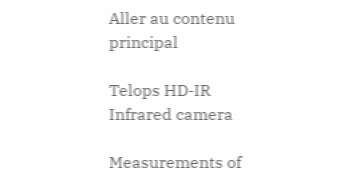Aller au contenu principal

Telops HD-IR Infrared camera

Measurements of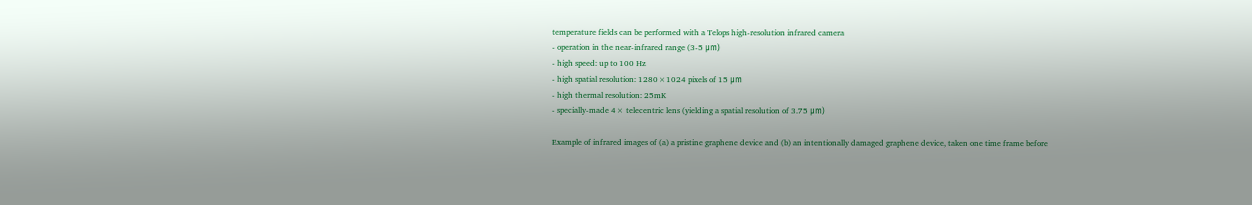temperature fields can be performed with a Telops high-resolution infrared camera
- operation in the near-infrared range (3-5 μm)
- high speed: up to 100 Hz
- high spatial resolution: 1280×1024 pixels of 15 μm
- high thermal resolution: 25mK
- specially-made 4× telecentric lens (yielding a spatial resolution of 3.75 μm)

Example of infrared images of (a) a pristine graphene device and (b) an intentionally damaged graphene device, taken one time frame before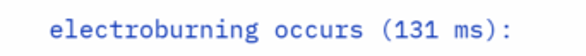electroburning occurs (131 ms):